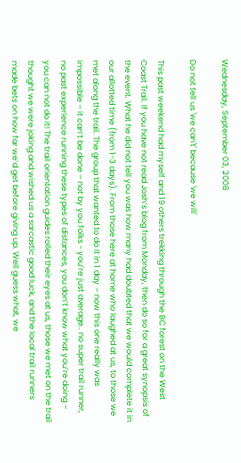Wednesday, September 03, 2008

Do not tell us 'we can't' because 'we will'

This past weekend had myself and 19 others trekking through the BC forest on the West Coast Trail. If you have not read Josh’s blog from Monday, then do so for a great synopsis of the event. What he did not tell you was how many had doubted that we would complete it in our allotted time (from 1-3 days). From those here at home who laughed at us, to those we met along the trail. The group that wanted to do it in 1 day – now this one really was impossible – it can’t be done – not by you folks - you’re just average.. no super trail runner, no past experience running these types of distances, you don’t know what you’re doing – you can not do it! The trail orientation guides rolled their eyes at us, those we met on the trail thought we were joking and wished us a sarcastic good luck, and the local trail runners made bets on how far we’d get before giving up. Well guess what, we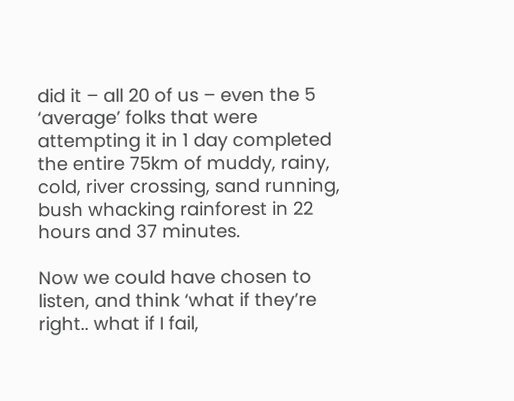did it – all 20 of us – even the 5 ‘average’ folks that were attempting it in 1 day completed the entire 75km of muddy, rainy, cold, river crossing, sand running, bush whacking rainforest in 22 hours and 37 minutes.

Now we could have chosen to listen, and think ‘what if they’re right.. what if I fail,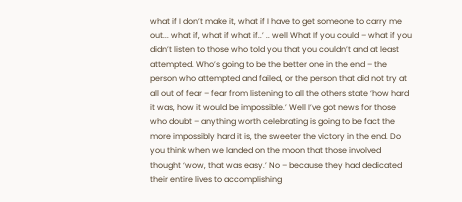what if I don’t make it, what if I have to get someone to carry me out... what if, what if what if..’ .. well What If you could – what if you didn’t listen to those who told you that you couldn’t and at least attempted. Who’s going to be the better one in the end – the person who attempted and failed, or the person that did not try at all out of fear – fear from listening to all the others state ‘how hard it was, how it would be impossible.’ Well I’ve got news for those who doubt – anything worth celebrating is going to be fact the more impossibly hard it is, the sweeter the victory in the end. Do you think when we landed on the moon that those involved thought ‘wow, that was easy.’ No – because they had dedicated their entire lives to accomplishing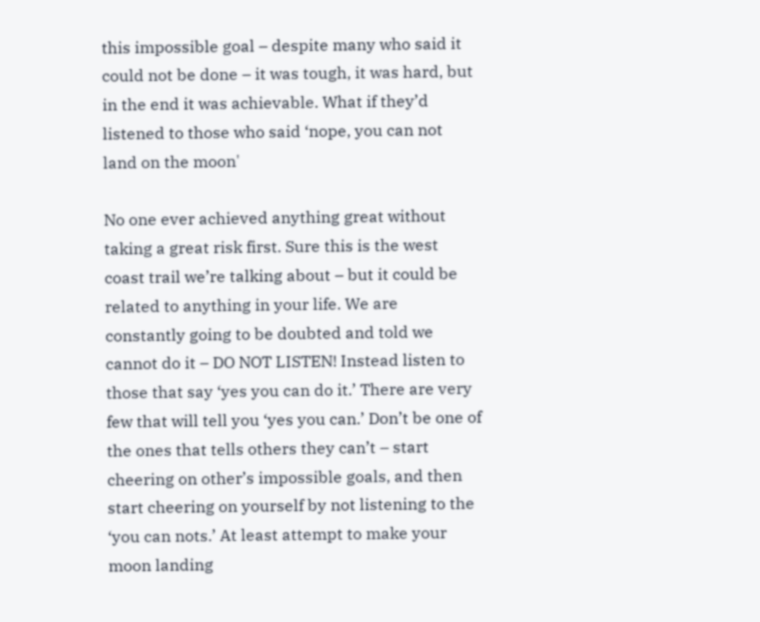this impossible goal – despite many who said it could not be done – it was tough, it was hard, but in the end it was achievable. What if they’d listened to those who said ‘nope, you can not land on the moon'

No one ever achieved anything great without taking a great risk first. Sure this is the west coast trail we’re talking about – but it could be related to anything in your life. We are constantly going to be doubted and told we cannot do it – DO NOT LISTEN! Instead listen to those that say ‘yes you can do it.’ There are very few that will tell you ‘yes you can.’ Don’t be one of the ones that tells others they can’t – start cheering on other’s impossible goals, and then start cheering on yourself by not listening to the ‘you can nots.’ At least attempt to make your moon landing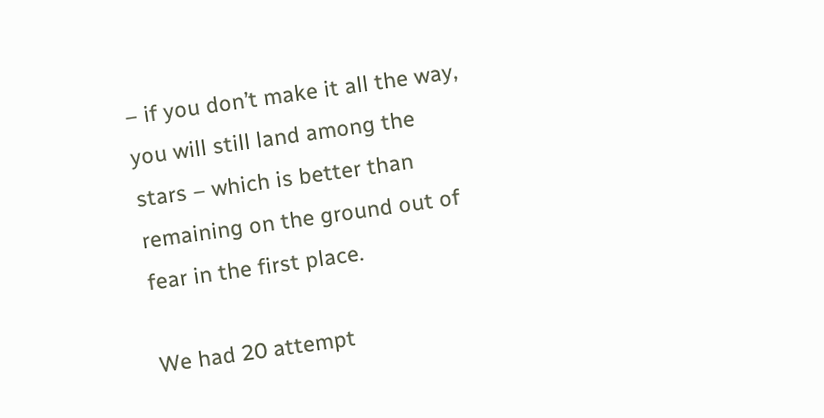– if you don’t make it all the way, you will still land among the stars – which is better than remaining on the ground out of fear in the first place.

We had 20 attempt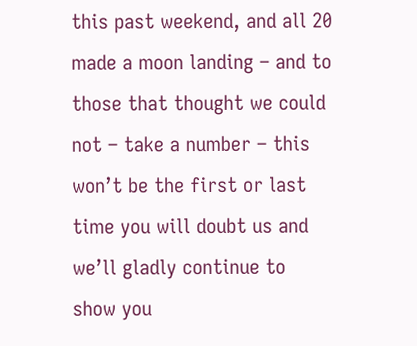this past weekend, and all 20 made a moon landing – and to those that thought we could not – take a number – this won’t be the first or last time you will doubt us and we’ll gladly continue to show you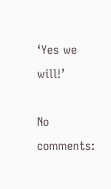‘Yes we will!’

No comments: